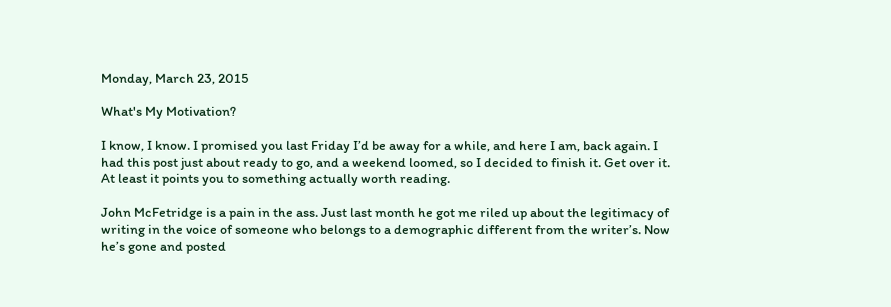Monday, March 23, 2015

What's My Motivation?

I know, I know. I promised you last Friday I’d be away for a while, and here I am, back again. I had this post just about ready to go, and a weekend loomed, so I decided to finish it. Get over it. At least it points you to something actually worth reading.

John McFetridge is a pain in the ass. Just last month he got me riled up about the legitimacy of writing in the voice of someone who belongs to a demographic different from the writer’s. Now he’s gone and posted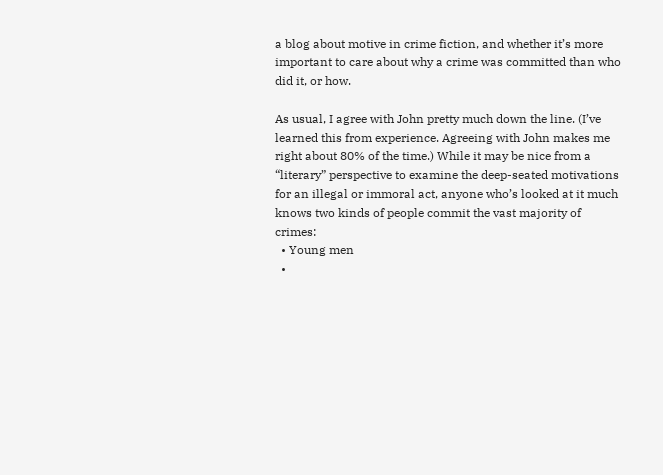a blog about motive in crime fiction, and whether it’s more important to care about why a crime was committed than who did it, or how.

As usual, I agree with John pretty much down the line. (I’ve learned this from experience. Agreeing with John makes me right about 80% of the time.) While it may be nice from a “literary” perspective to examine the deep-seated motivations for an illegal or immoral act, anyone who’s looked at it much knows two kinds of people commit the vast majority of crimes:
  • Young men
  •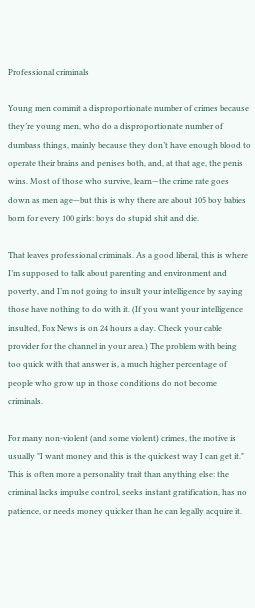Professional criminals

Young men commit a disproportionate number of crimes because they’re young men, who do a disproportionate number of dumbass things, mainly because they don’t have enough blood to operate their brains and penises both, and, at that age, the penis wins. Most of those who survive, learn—the crime rate goes down as men age—but this is why there are about 105 boy babies born for every 100 girls: boys do stupid shit and die.

That leaves professional criminals. As a good liberal, this is where I’m supposed to talk about parenting and environment and poverty, and I’m not going to insult your intelligence by saying those have nothing to do with it. (If you want your intelligence insulted, Fox News is on 24 hours a day. Check your cable provider for the channel in your area.) The problem with being too quick with that answer is, a much higher percentage of people who grow up in those conditions do not become criminals.

For many non-violent (and some violent) crimes, the motive is usually "I want money and this is the quickest way I can get it." This is often more a personality trait than anything else: the criminal lacks impulse control, seeks instant gratification, has no patience, or needs money quicker than he can legally acquire it.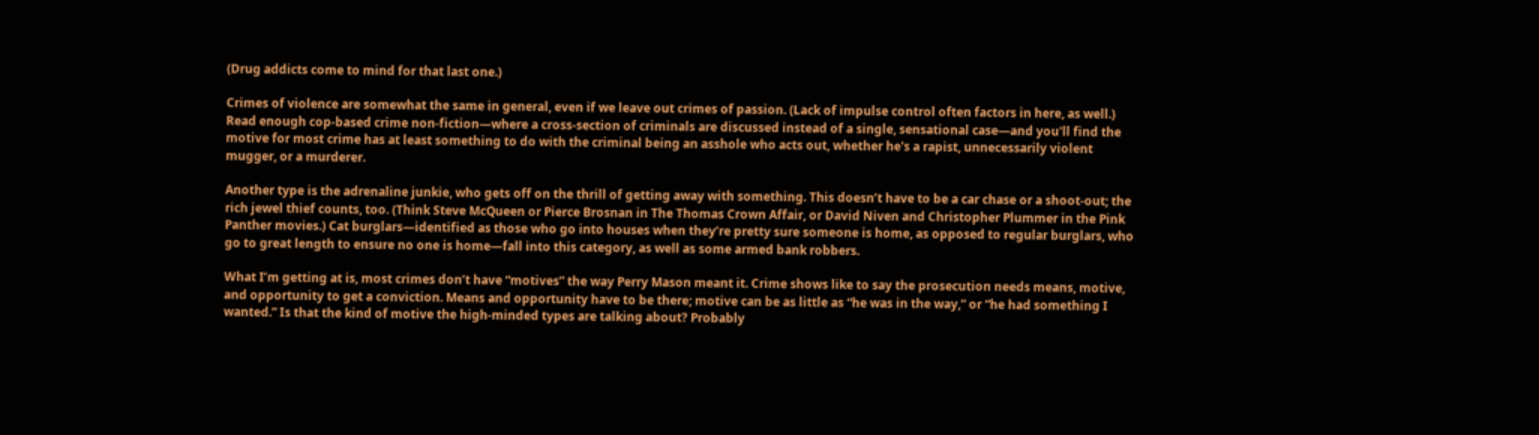(Drug addicts come to mind for that last one.)

Crimes of violence are somewhat the same in general, even if we leave out crimes of passion. (Lack of impulse control often factors in here, as well.) Read enough cop-based crime non-fiction—where a cross-section of criminals are discussed instead of a single, sensational case—and you'll find the motive for most crime has at least something to do with the criminal being an asshole who acts out, whether he's a rapist, unnecessarily violent mugger, or a murderer.

Another type is the adrenaline junkie, who gets off on the thrill of getting away with something. This doesn’t have to be a car chase or a shoot-out; the rich jewel thief counts, too. (Think Steve McQueen or Pierce Brosnan in The Thomas Crown Affair, or David Niven and Christopher Plummer in the Pink Panther movies.) Cat burglars—identified as those who go into houses when they’re pretty sure someone is home, as opposed to regular burglars, who go to great length to ensure no one is home—fall into this category, as well as some armed bank robbers.

What I’m getting at is, most crimes don’t have “motives” the way Perry Mason meant it. Crime shows like to say the prosecution needs means, motive, and opportunity to get a conviction. Means and opportunity have to be there; motive can be as little as “he was in the way,” or “he had something I wanted.” Is that the kind of motive the high-minded types are talking about? Probably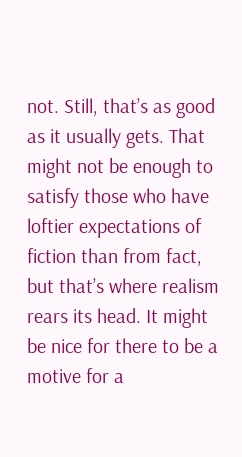not. Still, that’s as good as it usually gets. That might not be enough to satisfy those who have loftier expectations of fiction than from fact, but that’s where realism rears its head. It might be nice for there to be a motive for a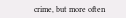crime, but more often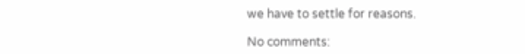we have to settle for reasons.

No comments: